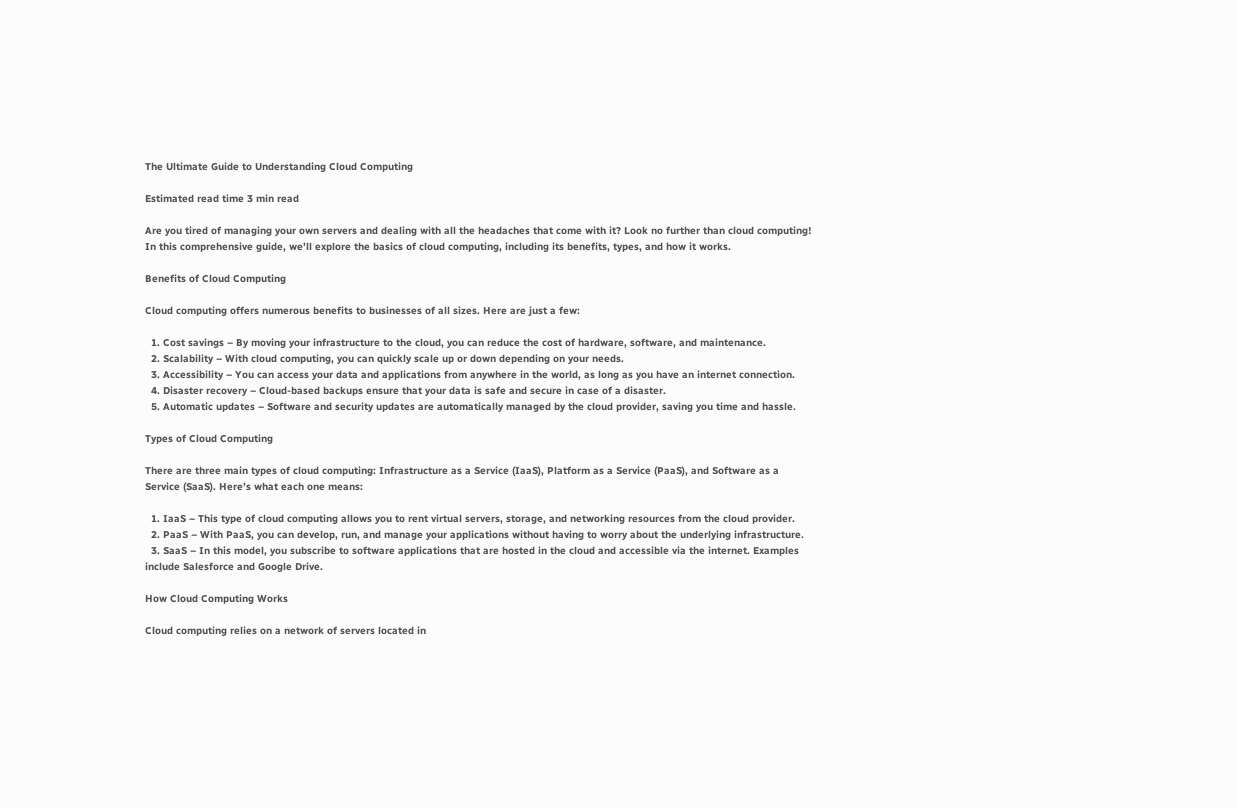The Ultimate Guide to Understanding Cloud Computing

Estimated read time 3 min read

Are you tired of managing your own servers and dealing with all the headaches that come with it? Look no further than cloud computing! In this comprehensive guide, we’ll explore the basics of cloud computing, including its benefits, types, and how it works.

Benefits of Cloud Computing

Cloud computing offers numerous benefits to businesses of all sizes. Here are just a few:

  1. Cost savings – By moving your infrastructure to the cloud, you can reduce the cost of hardware, software, and maintenance.
  2. Scalability – With cloud computing, you can quickly scale up or down depending on your needs.
  3. Accessibility – You can access your data and applications from anywhere in the world, as long as you have an internet connection.
  4. Disaster recovery – Cloud-based backups ensure that your data is safe and secure in case of a disaster.
  5. Automatic updates – Software and security updates are automatically managed by the cloud provider, saving you time and hassle.

Types of Cloud Computing

There are three main types of cloud computing: Infrastructure as a Service (IaaS), Platform as a Service (PaaS), and Software as a Service (SaaS). Here’s what each one means:

  1. IaaS – This type of cloud computing allows you to rent virtual servers, storage, and networking resources from the cloud provider.
  2. PaaS – With PaaS, you can develop, run, and manage your applications without having to worry about the underlying infrastructure.
  3. SaaS – In this model, you subscribe to software applications that are hosted in the cloud and accessible via the internet. Examples include Salesforce and Google Drive.

How Cloud Computing Works

Cloud computing relies on a network of servers located in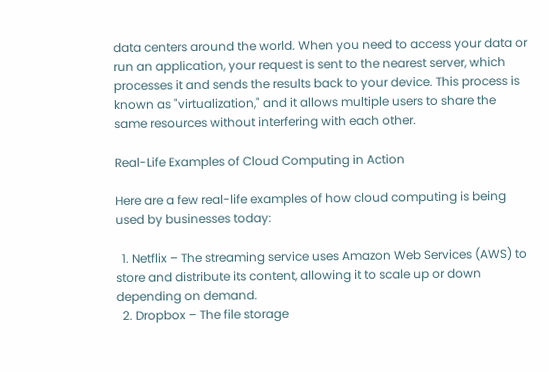data centers around the world. When you need to access your data or run an application, your request is sent to the nearest server, which processes it and sends the results back to your device. This process is known as "virtualization," and it allows multiple users to share the same resources without interfering with each other.

Real-Life Examples of Cloud Computing in Action

Here are a few real-life examples of how cloud computing is being used by businesses today:

  1. Netflix – The streaming service uses Amazon Web Services (AWS) to store and distribute its content, allowing it to scale up or down depending on demand.
  2. Dropbox – The file storage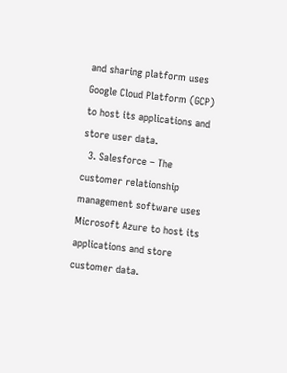and sharing platform uses Google Cloud Platform (GCP) to host its applications and store user data.
  3. Salesforce – The customer relationship management software uses Microsoft Azure to host its applications and store customer data.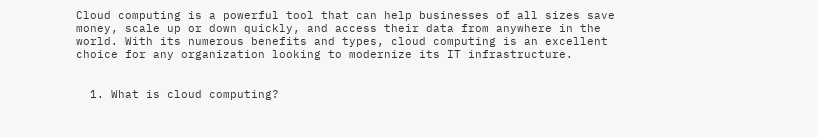Cloud computing is a powerful tool that can help businesses of all sizes save money, scale up or down quickly, and access their data from anywhere in the world. With its numerous benefits and types, cloud computing is an excellent choice for any organization looking to modernize its IT infrastructure.


  1. What is cloud computing?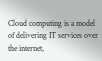Cloud computing is a model of delivering IT services over the internet,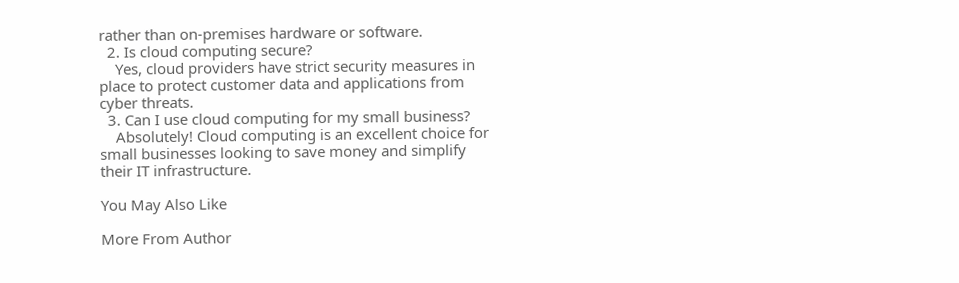rather than on-premises hardware or software.
  2. Is cloud computing secure?
    Yes, cloud providers have strict security measures in place to protect customer data and applications from cyber threats.
  3. Can I use cloud computing for my small business?
    Absolutely! Cloud computing is an excellent choice for small businesses looking to save money and simplify their IT infrastructure.

You May Also Like

More From Author